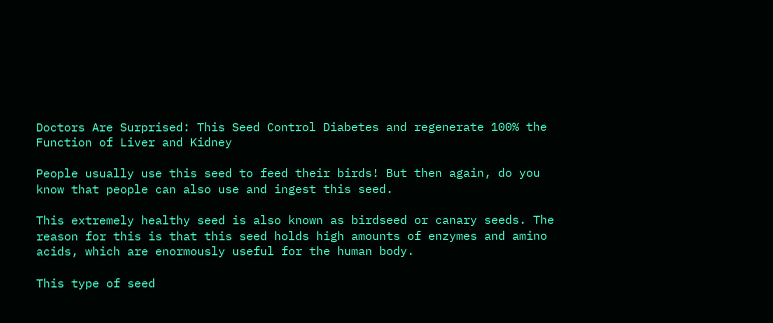Doctors Are Surprised: This Seed Control Diabetes and regenerate 100% the Function of Liver and Kidney

People usually use this seed to feed their birds! But then again, do you know that people can also use and ingest this seed.

This extremely healthy seed is also known as birdseed or canary seeds. The reason for this is that this seed holds high amounts of enzymes and amino acids, which are enormously useful for the human body.

This type of seed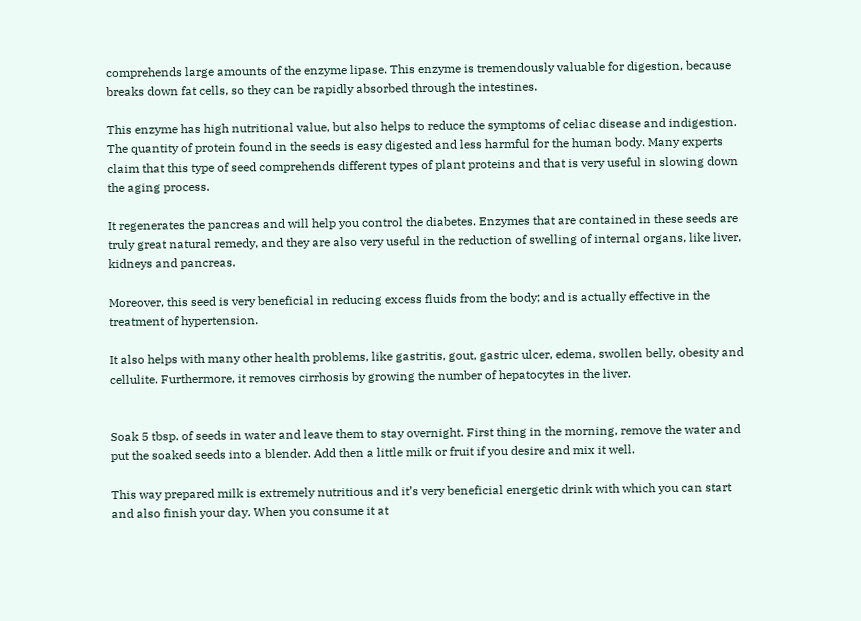comprehends large amounts of the enzyme lipase. This enzyme is tremendously valuable for digestion, because breaks down fat cells, so they can be rapidly absorbed through the intestines.

This enzyme has high nutritional value, but also helps to reduce the symptoms of celiac disease and indigestion. The quantity of protein found in the seeds is easy digested and less harmful for the human body. Many experts claim that this type of seed comprehends different types of plant proteins and that is very useful in slowing down the aging process.

It regenerates the pancreas and will help you control the diabetes. Enzymes that are contained in these seeds are truly great natural remedy, and they are also very useful in the reduction of swelling of internal organs, like liver, kidneys and pancreas.

Moreover, this seed is very beneficial in reducing excess fluids from the body; and is actually effective in the treatment of hypertension.

It also helps with many other health problems, like gastritis, gout, gastric ulcer, edema, swollen belly, obesity and cellulite. Furthermore, it removes cirrhosis by growing the number of hepatocytes in the liver.


Soak 5 tbsp. of seeds in water and leave them to stay overnight. First thing in the morning, remove the water and put the soaked seeds into a blender. Add then a little milk or fruit if you desire and mix it well.

This way prepared milk is extremely nutritious and it’s very beneficial energetic drink with which you can start and also finish your day. When you consume it at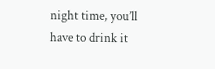night time, you’ll have to drink it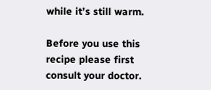while it’s still warm.

Before you use this recipe please first consult your doctor.